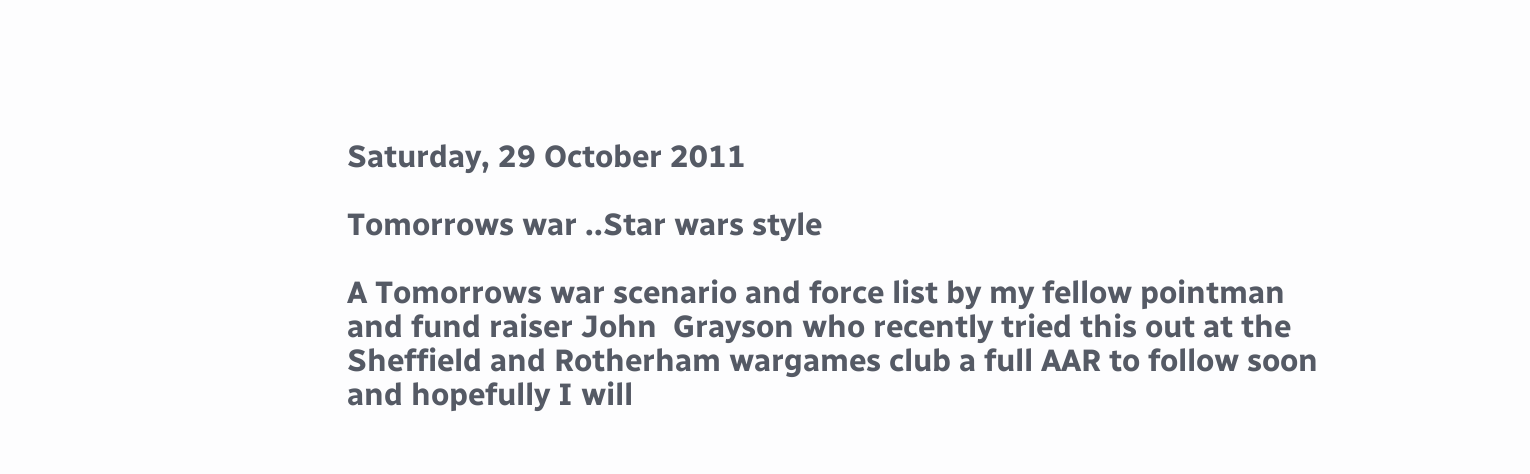Saturday, 29 October 2011

Tomorrows war ..Star wars style

A Tomorrows war scenario and force list by my fellow pointman and fund raiser John  Grayson who recently tried this out at the Sheffield and Rotherham wargames club a full AAR to follow soon and hopefully I will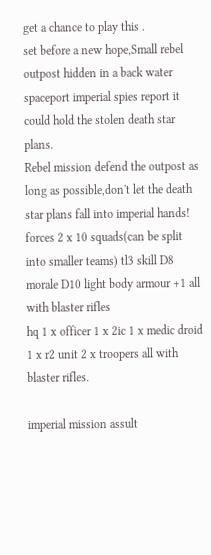get a chance to play this .
set before a new hope,Small rebel outpost hidden in a back water spaceport imperial spies report it could hold the stolen death star plans.
Rebel mission defend the outpost as long as possible,don't let the death star plans fall into imperial hands!
forces 2 x 10 squads(can be split into smaller teams) tl3 skill D8 morale D10 light body armour +1 all with blaster rifles
hq 1 x officer 1 x 2ic 1 x medic droid 1 x r2 unit 2 x troopers all with blaster rifles.

imperial mission assult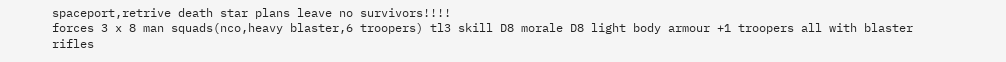spaceport,retrive death star plans leave no survivors!!!!
forces 3 x 8 man squads(nco,heavy blaster,6 troopers) tl3 skill D8 morale D8 light body armour +1 troopers all with blaster rifles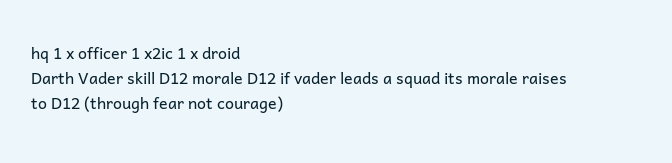hq 1 x officer 1 x2ic 1 x droid
Darth Vader skill D12 morale D12 if vader leads a squad its morale raises to D12 (through fear not courage)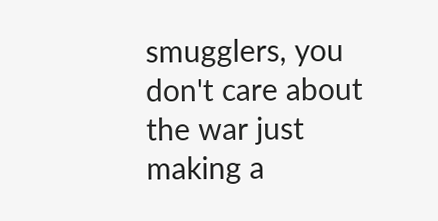smugglers, you don't care about the war just making a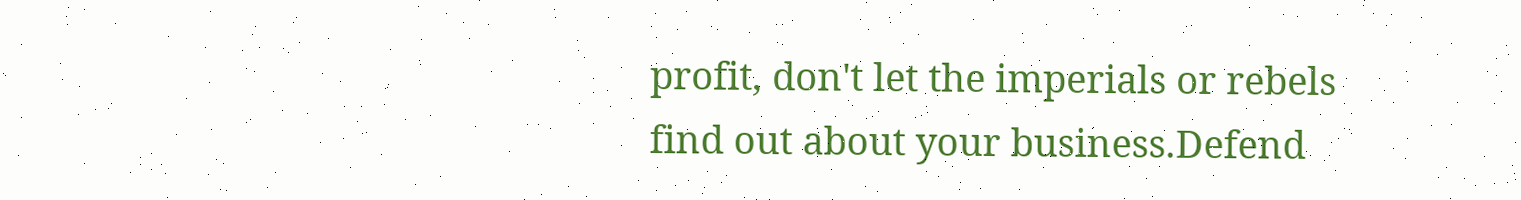profit, don't let the imperials or rebels find out about your business.Defend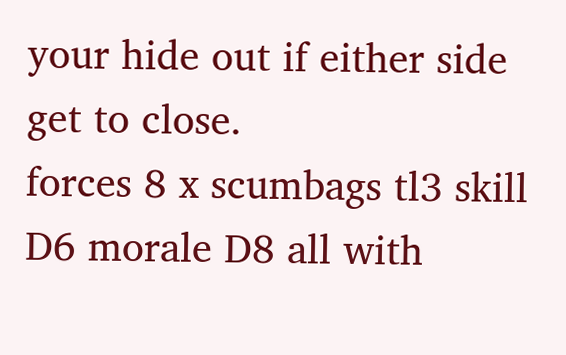your hide out if either side get to close.
forces 8 x scumbags tl3 skill D6 morale D8 all with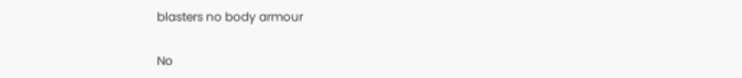blasters no body armour

No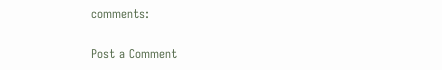comments:

Post a Comment